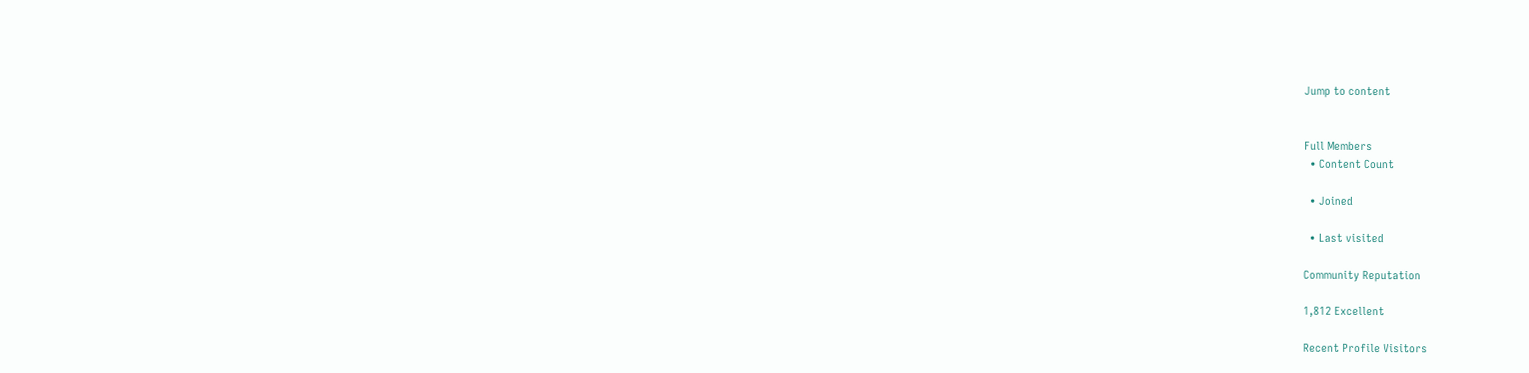Jump to content


Full Members
  • Content Count

  • Joined

  • Last visited

Community Reputation

1,812 Excellent

Recent Profile Visitors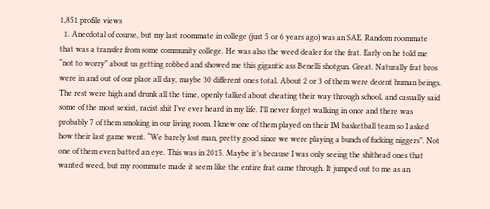1,851 profile views
  1. Anecdotal of course, but my last roommate in college (just 5 or 6 years ago) was an SAE. Random roommate that was a transfer from some community college. He was also the weed dealer for the frat. Early on he told me “not to worry” about us getting robbed and showed me this gigantic ass Benelli shotgun. Great. Naturally frat bros were in and out of our place all day, maybe 30 different ones total. About 2 or 3 of them were decent human beings. The rest were high and drunk all the time, openly talked about cheating their way through school, and casually said some of the most sexist, racist shit I’ve ever heard in my life. I’ll never forget walking in once and there was probably 7 of them smoking in our living room. I knew one of them played on their IM basketball team so I asked how their last game went. “We barely lost man, pretty good since we were playing a bunch of fucking niggers”. Not one of them even batted an eye. This was in 2015. Maybe it’s because I was only seeing the shithead ones that wanted weed, but my roommate made it seem like the entire frat came through. It jumped out to me as an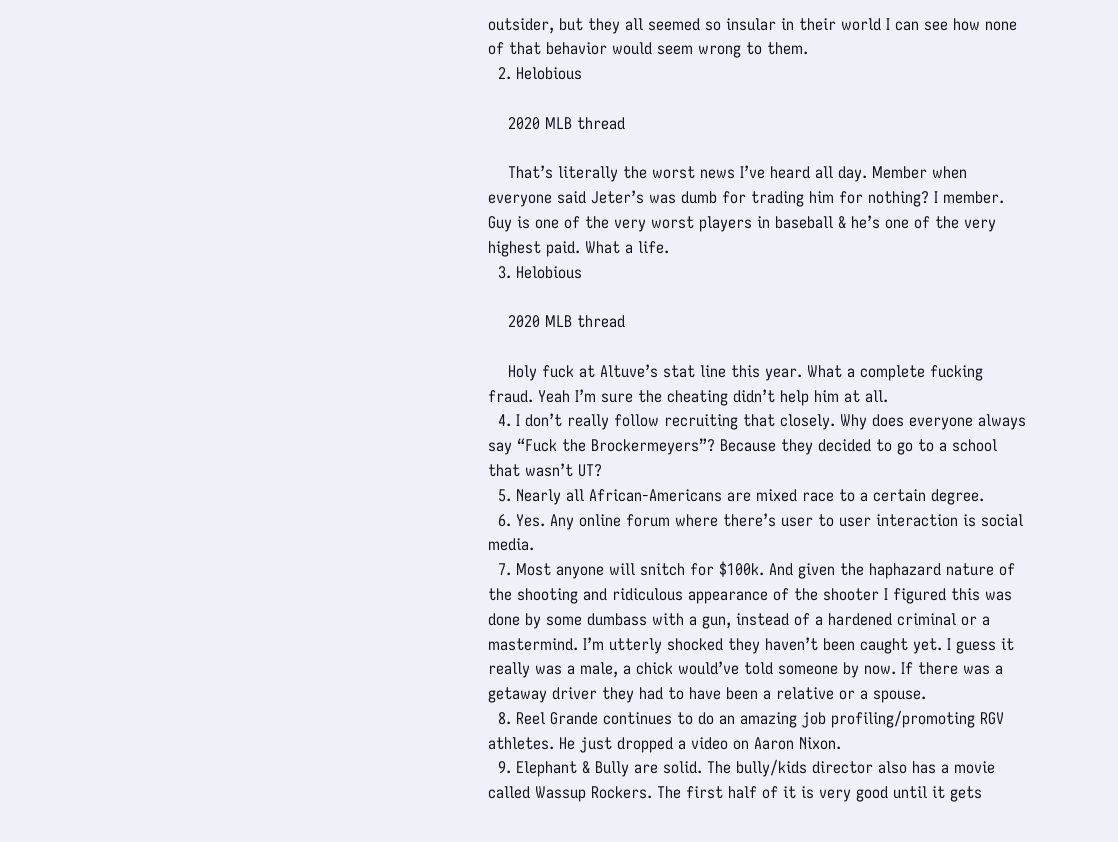outsider, but they all seemed so insular in their world I can see how none of that behavior would seem wrong to them.
  2. Helobious

    2020 MLB thread

    That’s literally the worst news I’ve heard all day. Member when everyone said Jeter’s was dumb for trading him for nothing? I member. Guy is one of the very worst players in baseball & he’s one of the very highest paid. What a life.
  3. Helobious

    2020 MLB thread

    Holy fuck at Altuve’s stat line this year. What a complete fucking fraud. Yeah I’m sure the cheating didn’t help him at all.
  4. I don’t really follow recruiting that closely. Why does everyone always say “Fuck the Brockermeyers”? Because they decided to go to a school that wasn’t UT?
  5. Nearly all African-Americans are mixed race to a certain degree.
  6. Yes. Any online forum where there’s user to user interaction is social media.
  7. Most anyone will snitch for $100k. And given the haphazard nature of the shooting and ridiculous appearance of the shooter I figured this was done by some dumbass with a gun, instead of a hardened criminal or a mastermind. I’m utterly shocked they haven’t been caught yet. I guess it really was a male, a chick would’ve told someone by now. If there was a getaway driver they had to have been a relative or a spouse.
  8. Reel Grande continues to do an amazing job profiling/promoting RGV athletes. He just dropped a video on Aaron Nixon.
  9. Elephant & Bully are solid. The bully/kids director also has a movie called Wassup Rockers. The first half of it is very good until it gets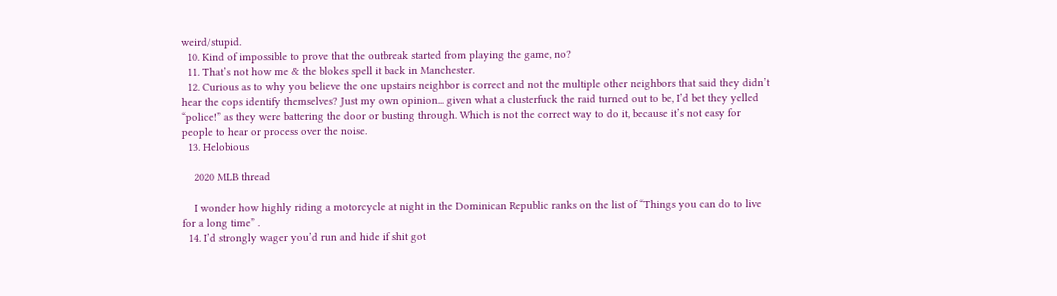weird/stupid.
  10. Kind of impossible to prove that the outbreak started from playing the game, no?
  11. That’s not how me & the blokes spell it back in Manchester.
  12. Curious as to why you believe the one upstairs neighbor is correct and not the multiple other neighbors that said they didn’t hear the cops identify themselves? Just my own opinion... given what a clusterfuck the raid turned out to be, I’d bet they yelled “police!” as they were battering the door or busting through. Which is not the correct way to do it, because it’s not easy for people to hear or process over the noise.
  13. Helobious

    2020 MLB thread

    I wonder how highly riding a motorcycle at night in the Dominican Republic ranks on the list of “Things you can do to live for a long time” .
  14. I’d strongly wager you’d run and hide if shit got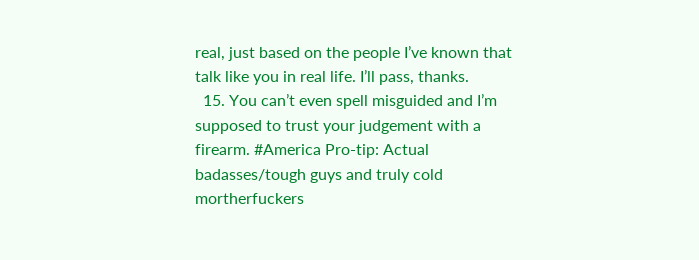real, just based on the people I’ve known that talk like you in real life. I’ll pass, thanks.
  15. You can’t even spell misguided and I’m supposed to trust your judgement with a firearm. #America Pro-tip: Actual badasses/tough guys and truly cold mortherfuckers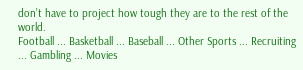don’t have to project how tough they are to the rest of the world.
Football ... Basketball ... Baseball ... Other Sports ... Recruiting ... Gambling ... Movies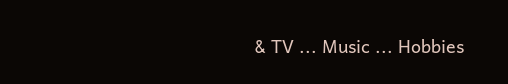& TV ... Music ... Hobbies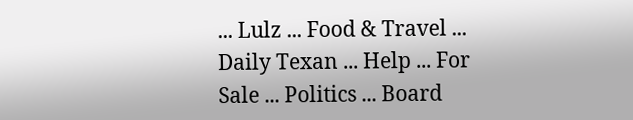... Lulz ... Food & Travel ... Daily Texan ... Help ... For Sale ... Politics ... Board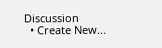Discussion
  • Create New...